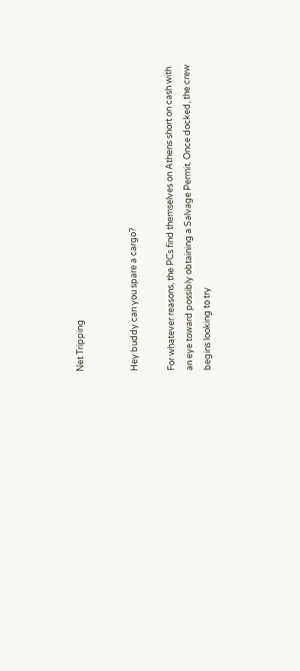Net Tripping


Hey buddy can you spare a cargo?

For whatever reasons, the PCs find themselves on Athens short on cash with an eye toward possibly obtaining a Salvage Permit. Once docked, the crew begins looking to try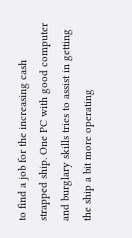to find a job for the increasing cash strapped ship. One PC with good computer and burglary skills tries to assist in getting the ship a bit more operating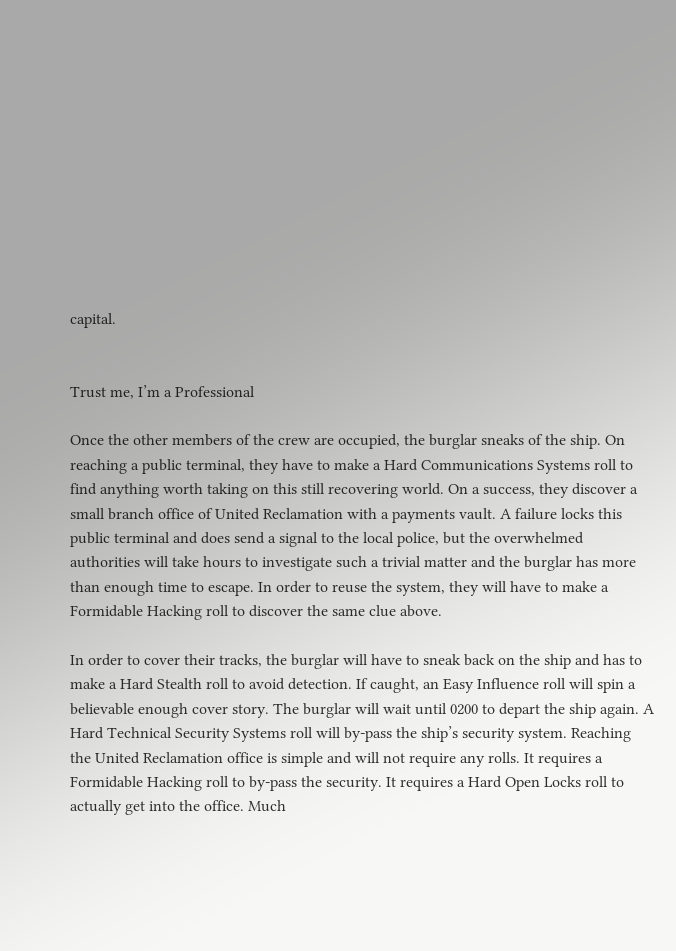capital.


Trust me, I’m a Professional

Once the other members of the crew are occupied, the burglar sneaks of the ship. On reaching a public terminal, they have to make a Hard Communications Systems roll to find anything worth taking on this still recovering world. On a success, they discover a small branch office of United Reclamation with a payments vault. A failure locks this public terminal and does send a signal to the local police, but the overwhelmed authorities will take hours to investigate such a trivial matter and the burglar has more than enough time to escape. In order to reuse the system, they will have to make a Formidable Hacking roll to discover the same clue above.

In order to cover their tracks, the burglar will have to sneak back on the ship and has to make a Hard Stealth roll to avoid detection. If caught, an Easy Influence roll will spin a believable enough cover story. The burglar will wait until 0200 to depart the ship again. A Hard Technical Security Systems roll will by-pass the ship’s security system. Reaching the United Reclamation office is simple and will not require any rolls. It requires a Formidable Hacking roll to by-pass the security. It requires a Hard Open Locks roll to actually get into the office. Much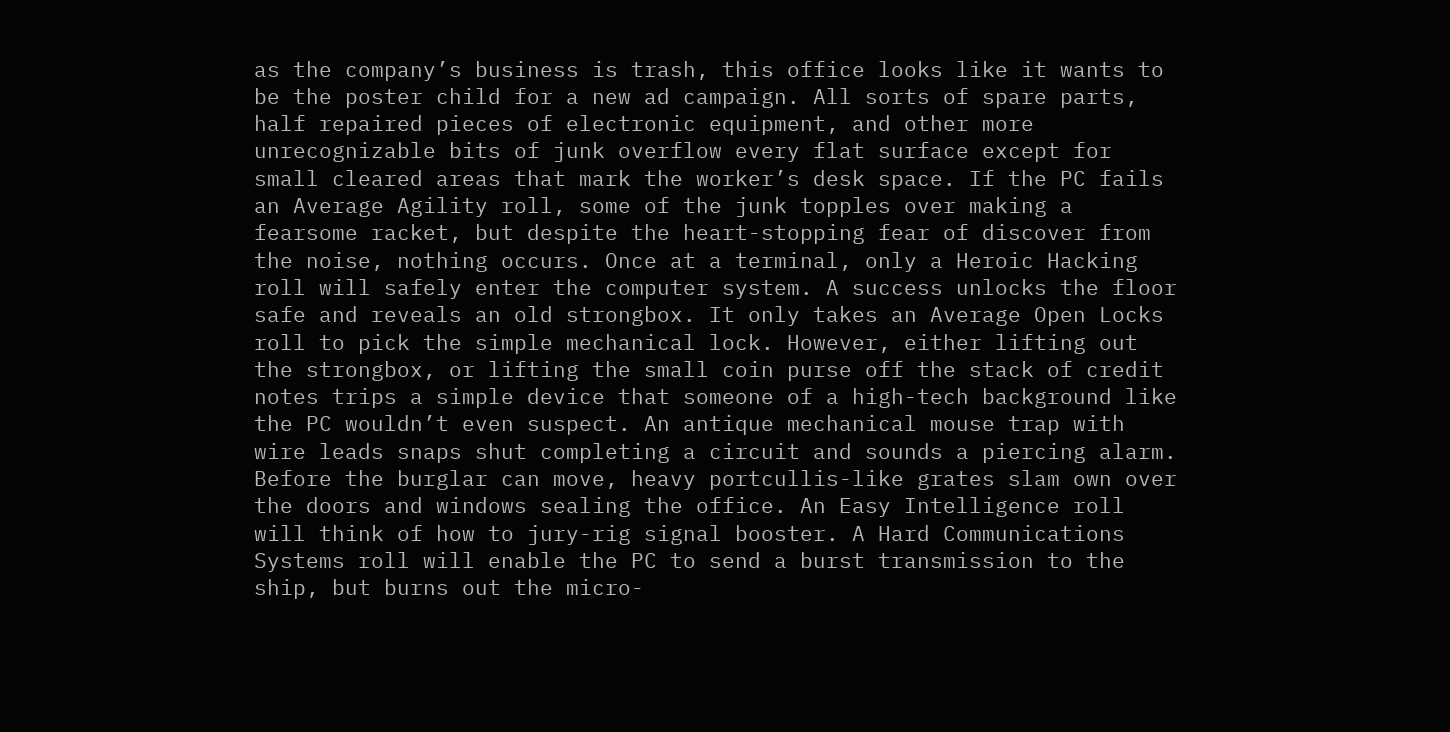as the company’s business is trash, this office looks like it wants to be the poster child for a new ad campaign. All sorts of spare parts, half repaired pieces of electronic equipment, and other more unrecognizable bits of junk overflow every flat surface except for small cleared areas that mark the worker’s desk space. If the PC fails an Average Agility roll, some of the junk topples over making a fearsome racket, but despite the heart-stopping fear of discover from the noise, nothing occurs. Once at a terminal, only a Heroic Hacking roll will safely enter the computer system. A success unlocks the floor safe and reveals an old strongbox. It only takes an Average Open Locks roll to pick the simple mechanical lock. However, either lifting out the strongbox, or lifting the small coin purse off the stack of credit notes trips a simple device that someone of a high-tech background like the PC wouldn’t even suspect. An antique mechanical mouse trap with wire leads snaps shut completing a circuit and sounds a piercing alarm. Before the burglar can move, heavy portcullis-like grates slam own over the doors and windows sealing the office. An Easy Intelligence roll will think of how to jury-rig signal booster. A Hard Communications Systems roll will enable the PC to send a burst transmission to the ship, but burns out the micro-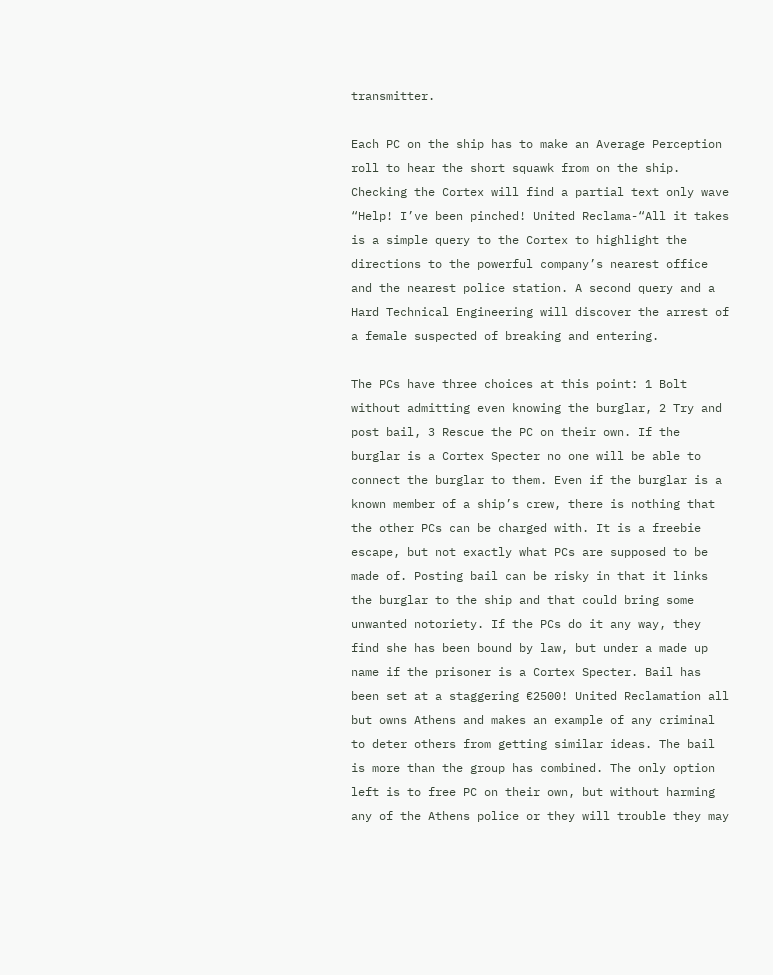transmitter.

Each PC on the ship has to make an Average Perception roll to hear the short squawk from on the ship. Checking the Cortex will find a partial text only wave “Help! I’ve been pinched! United Reclama-“All it takes is a simple query to the Cortex to highlight the directions to the powerful company’s nearest office and the nearest police station. A second query and a Hard Technical Engineering will discover the arrest of a female suspected of breaking and entering.

The PCs have three choices at this point: 1 Bolt without admitting even knowing the burglar, 2 Try and post bail, 3 Rescue the PC on their own. If the burglar is a Cortex Specter no one will be able to connect the burglar to them. Even if the burglar is a known member of a ship’s crew, there is nothing that the other PCs can be charged with. It is a freebie escape, but not exactly what PCs are supposed to be made of. Posting bail can be risky in that it links the burglar to the ship and that could bring some unwanted notoriety. If the PCs do it any way, they find she has been bound by law, but under a made up name if the prisoner is a Cortex Specter. Bail has been set at a staggering €2500! United Reclamation all but owns Athens and makes an example of any criminal to deter others from getting similar ideas. The bail is more than the group has combined. The only option left is to free PC on their own, but without harming any of the Athens police or they will trouble they may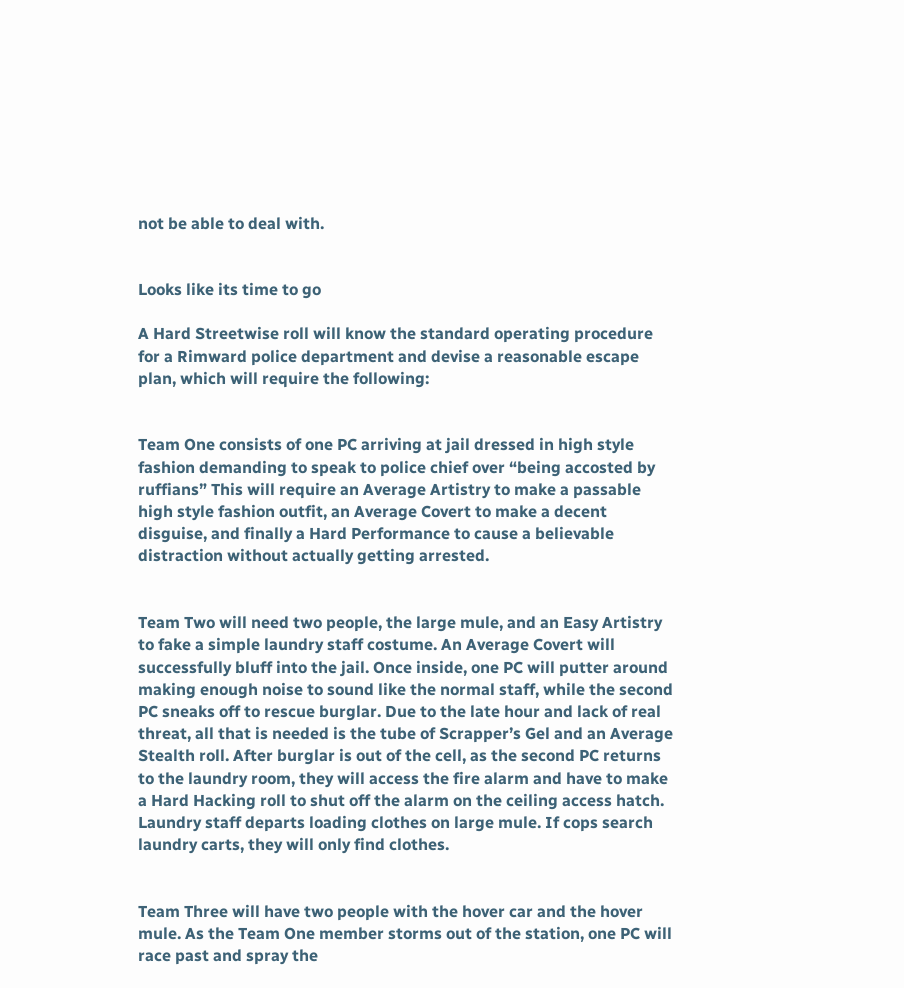not be able to deal with.


Looks like its time to go

A Hard Streetwise roll will know the standard operating procedure for a Rimward police department and devise a reasonable escape plan, which will require the following:


Team One consists of one PC arriving at jail dressed in high style fashion demanding to speak to police chief over “being accosted by ruffians” This will require an Average Artistry to make a passable high style fashion outfit, an Average Covert to make a decent disguise, and finally a Hard Performance to cause a believable distraction without actually getting arrested.


Team Two will need two people, the large mule, and an Easy Artistry to fake a simple laundry staff costume. An Average Covert will successfully bluff into the jail. Once inside, one PC will putter around making enough noise to sound like the normal staff, while the second PC sneaks off to rescue burglar. Due to the late hour and lack of real threat, all that is needed is the tube of Scrapper’s Gel and an Average Stealth roll. After burglar is out of the cell, as the second PC returns to the laundry room, they will access the fire alarm and have to make a Hard Hacking roll to shut off the alarm on the ceiling access hatch. Laundry staff departs loading clothes on large mule. If cops search laundry carts, they will only find clothes.


Team Three will have two people with the hover car and the hover mule. As the Team One member storms out of the station, one PC will race past and spray the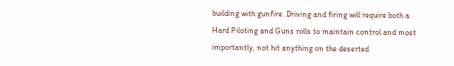building with gunfire. Driving and firing will require both a Hard Piloting and Guns rolls to maintain control and most importantly, not hit anything on the deserted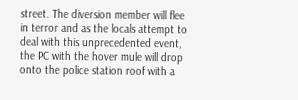street. The diversion member will flee in terror and as the locals attempt to deal with this unprecedented event, the PC with the hover mule will drop onto the police station roof with a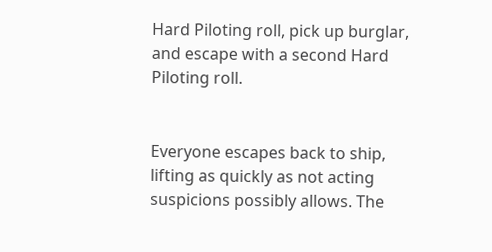Hard Piloting roll, pick up burglar, and escape with a second Hard Piloting roll.


Everyone escapes back to ship, lifting as quickly as not acting suspicions possibly allows. The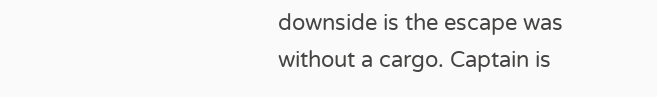downside is the escape was without a cargo. Captain is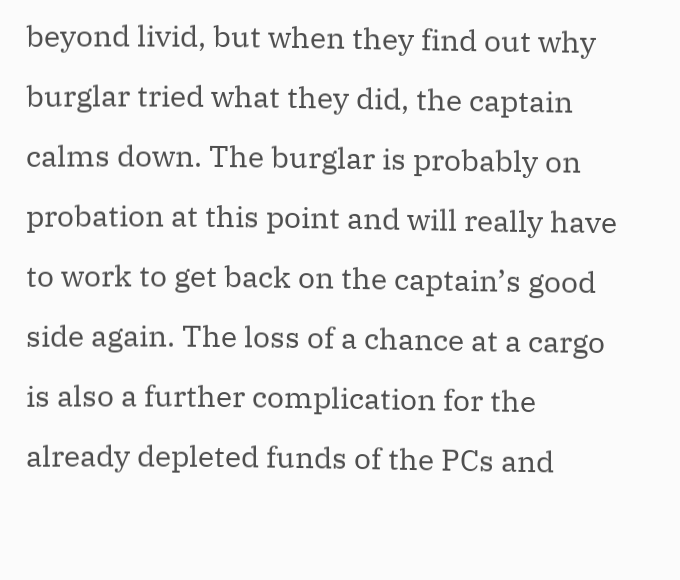beyond livid, but when they find out why burglar tried what they did, the captain calms down. The burglar is probably on probation at this point and will really have to work to get back on the captain’s good side again. The loss of a chance at a cargo is also a further complication for the already depleted funds of the PCs and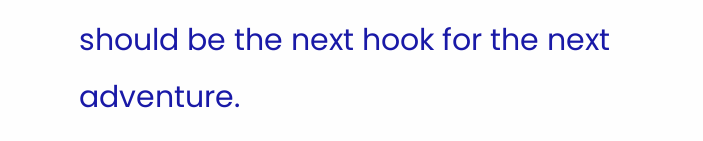should be the next hook for the next adventure.